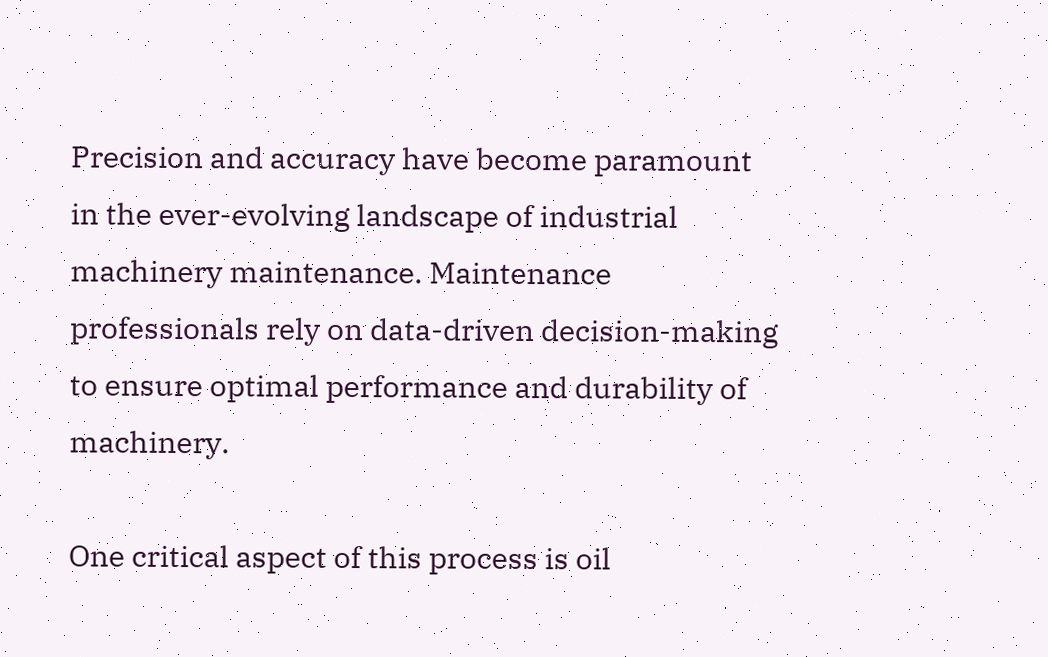Precision and accuracy have become paramount in the ever-evolving landscape of industrial machinery maintenance. Maintenance professionals rely on data-driven decision-making to ensure optimal performance and durability of machinery.

One critical aspect of this process is oil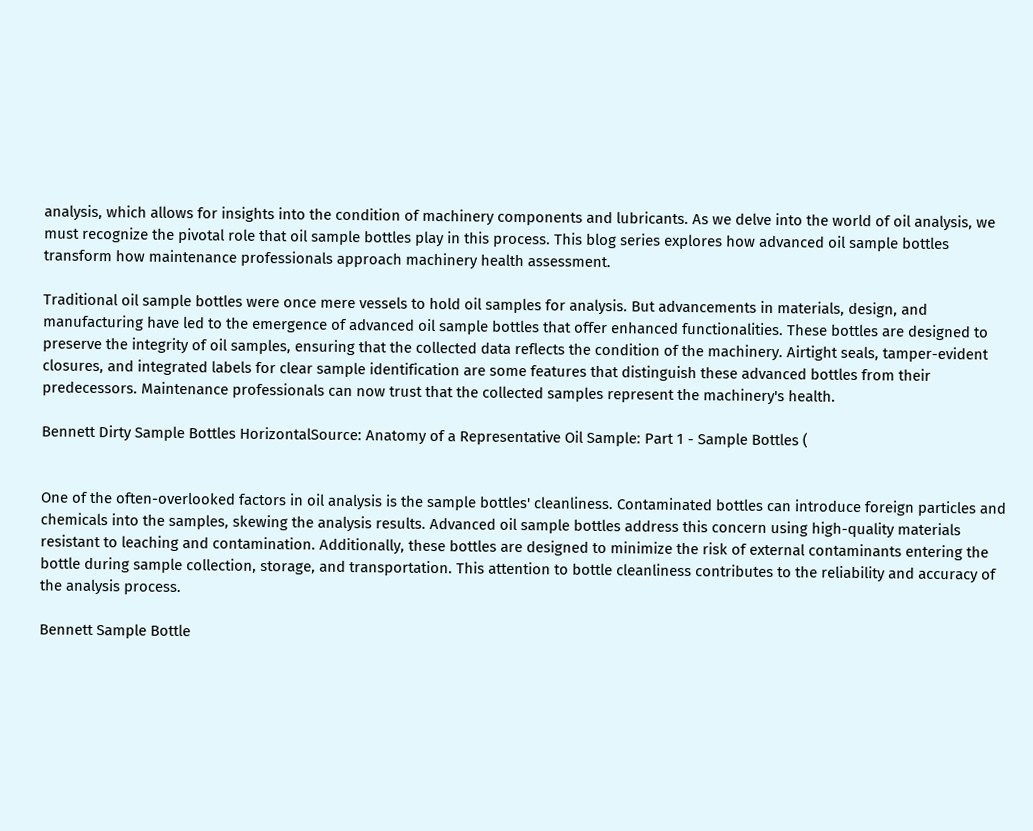analysis, which allows for insights into the condition of machinery components and lubricants. As we delve into the world of oil analysis, we must recognize the pivotal role that oil sample bottles play in this process. This blog series explores how advanced oil sample bottles transform how maintenance professionals approach machinery health assessment.

Traditional oil sample bottles were once mere vessels to hold oil samples for analysis. But advancements in materials, design, and manufacturing have led to the emergence of advanced oil sample bottles that offer enhanced functionalities. These bottles are designed to preserve the integrity of oil samples, ensuring that the collected data reflects the condition of the machinery. Airtight seals, tamper-evident closures, and integrated labels for clear sample identification are some features that distinguish these advanced bottles from their predecessors. Maintenance professionals can now trust that the collected samples represent the machinery's health.

Bennett Dirty Sample Bottles HorizontalSource: Anatomy of a Representative Oil Sample: Part 1 - Sample Bottles (


One of the often-overlooked factors in oil analysis is the sample bottles' cleanliness. Contaminated bottles can introduce foreign particles and chemicals into the samples, skewing the analysis results. Advanced oil sample bottles address this concern using high-quality materials resistant to leaching and contamination. Additionally, these bottles are designed to minimize the risk of external contaminants entering the bottle during sample collection, storage, and transportation. This attention to bottle cleanliness contributes to the reliability and accuracy of the analysis process.

Bennett Sample Bottle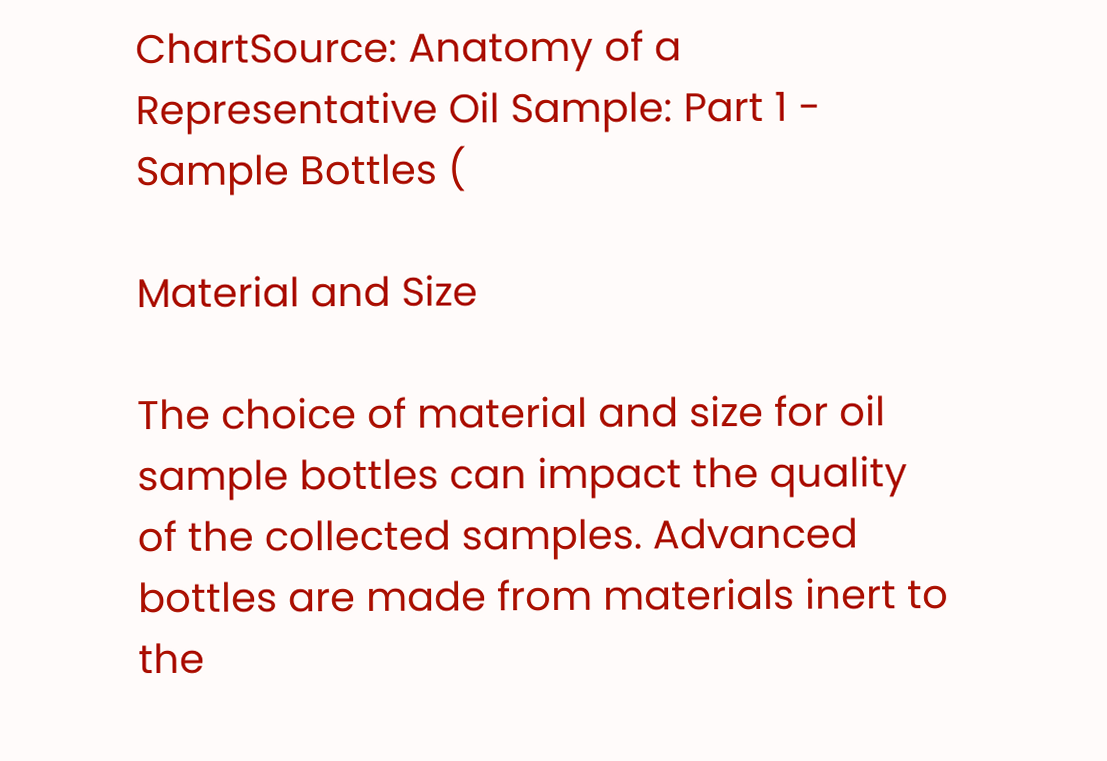ChartSource: Anatomy of a Representative Oil Sample: Part 1 - Sample Bottles (

Material and Size

The choice of material and size for oil sample bottles can impact the quality of the collected samples. Advanced bottles are made from materials inert to the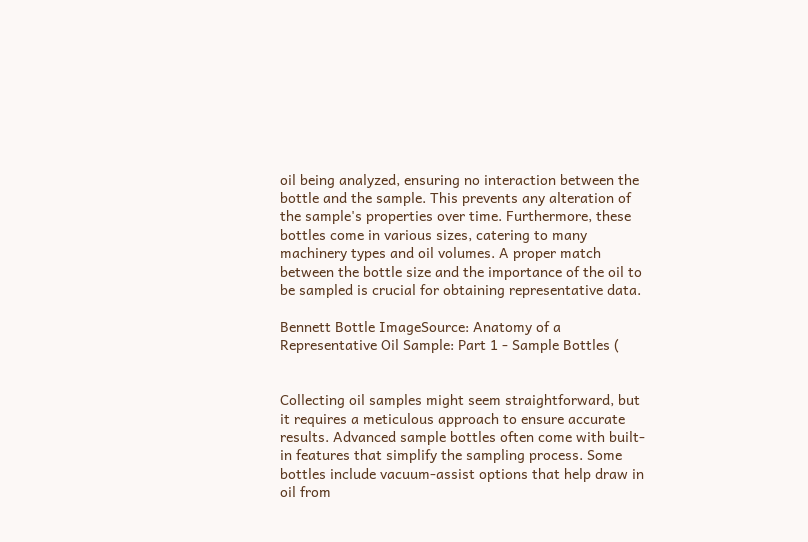oil being analyzed, ensuring no interaction between the bottle and the sample. This prevents any alteration of the sample's properties over time. Furthermore, these bottles come in various sizes, catering to many machinery types and oil volumes. A proper match between the bottle size and the importance of the oil to be sampled is crucial for obtaining representative data.

Bennett Bottle ImageSource: Anatomy of a Representative Oil Sample: Part 1 - Sample Bottles (


Collecting oil samples might seem straightforward, but it requires a meticulous approach to ensure accurate results. Advanced sample bottles often come with built-in features that simplify the sampling process. Some bottles include vacuum-assist options that help draw in oil from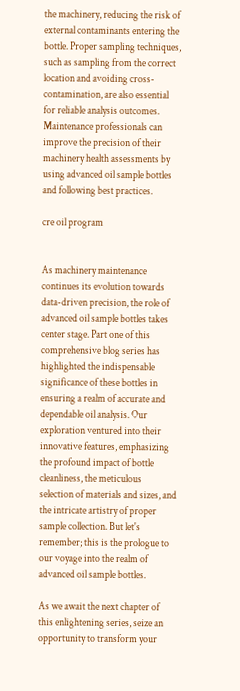the machinery, reducing the risk of external contaminants entering the bottle. Proper sampling techniques, such as sampling from the correct location and avoiding cross-contamination, are also essential for reliable analysis outcomes. Maintenance professionals can improve the precision of their machinery health assessments by using advanced oil sample bottles and following best practices.

cre oil program


As machinery maintenance continues its evolution towards data-driven precision, the role of advanced oil sample bottles takes center stage. Part one of this comprehensive blog series has highlighted the indispensable significance of these bottles in ensuring a realm of accurate and dependable oil analysis. Our exploration ventured into their innovative features, emphasizing the profound impact of bottle cleanliness, the meticulous selection of materials and sizes, and the intricate artistry of proper sample collection. But let's remember; this is the prologue to our voyage into the realm of advanced oil sample bottles.

As we await the next chapter of this enlightening series, seize an opportunity to transform your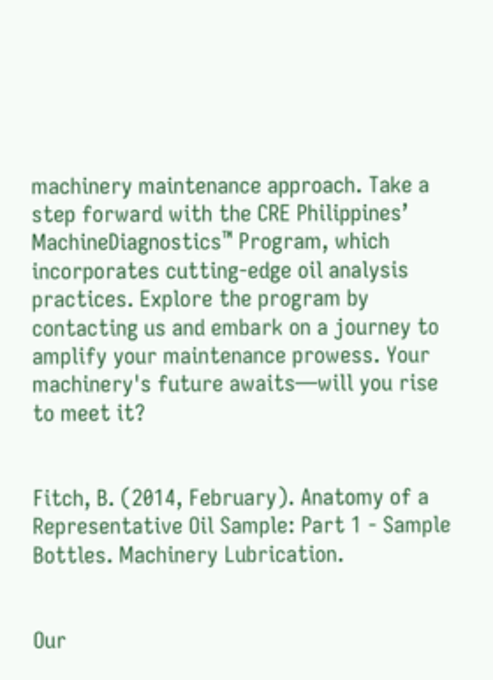machinery maintenance approach. Take a step forward with the CRE Philippines’ MachineDiagnostics™ Program, which incorporates cutting-edge oil analysis practices. Explore the program by contacting us and embark on a journey to amplify your maintenance prowess. Your machinery's future awaits—will you rise to meet it?


Fitch, B. (2014, February). Anatomy of a Representative Oil Sample: Part 1 - Sample Bottles. Machinery Lubrication.


Our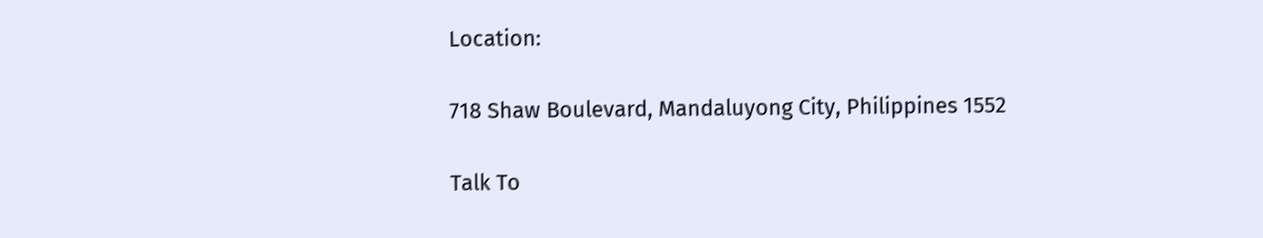Location:

718 Shaw Boulevard, Mandaluyong City, Philippines 1552

Talk To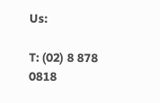Us:

T: (02) 8 878 0818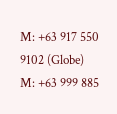M: +63 917 550 9102 (Globe)
M: +63 999 885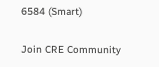6584 (Smart)

Join CRE Community